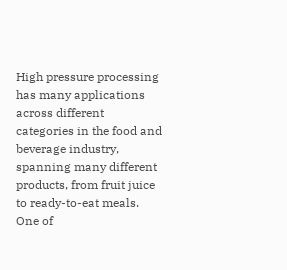High pressure processing has many applications across different categories in the food and beverage industry, spanning many different products, from fruit juice to ready-to-eat meals. One of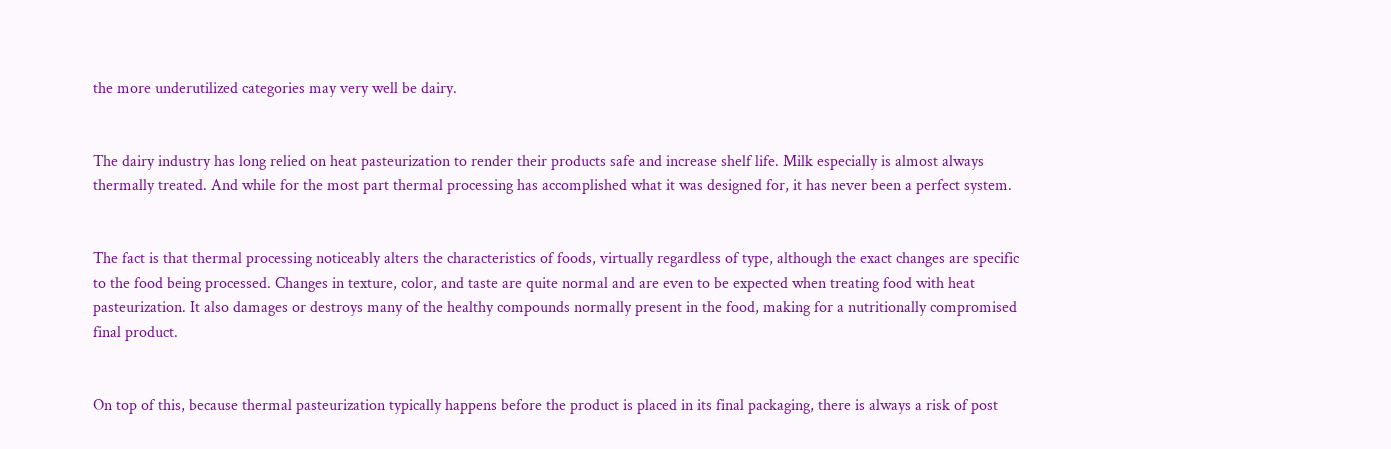the more underutilized categories may very well be dairy.


The dairy industry has long relied on heat pasteurization to render their products safe and increase shelf life. Milk especially is almost always thermally treated. And while for the most part thermal processing has accomplished what it was designed for, it has never been a perfect system.


The fact is that thermal processing noticeably alters the characteristics of foods, virtually regardless of type, although the exact changes are specific to the food being processed. Changes in texture, color, and taste are quite normal and are even to be expected when treating food with heat pasteurization. It also damages or destroys many of the healthy compounds normally present in the food, making for a nutritionally compromised final product.


On top of this, because thermal pasteurization typically happens before the product is placed in its final packaging, there is always a risk of post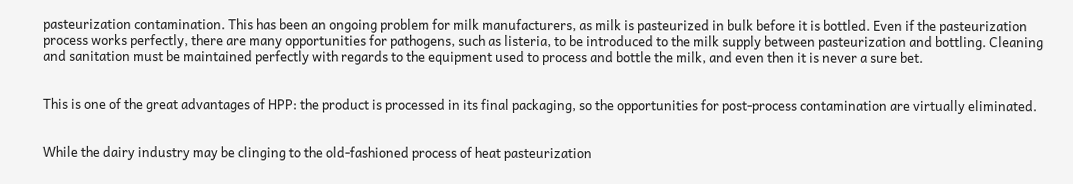pasteurization contamination. This has been an ongoing problem for milk manufacturers, as milk is pasteurized in bulk before it is bottled. Even if the pasteurization process works perfectly, there are many opportunities for pathogens, such as listeria, to be introduced to the milk supply between pasteurization and bottling. Cleaning and sanitation must be maintained perfectly with regards to the equipment used to process and bottle the milk, and even then it is never a sure bet.


This is one of the great advantages of HPP: the product is processed in its final packaging, so the opportunities for post-process contamination are virtually eliminated.


While the dairy industry may be clinging to the old-fashioned process of heat pasteurization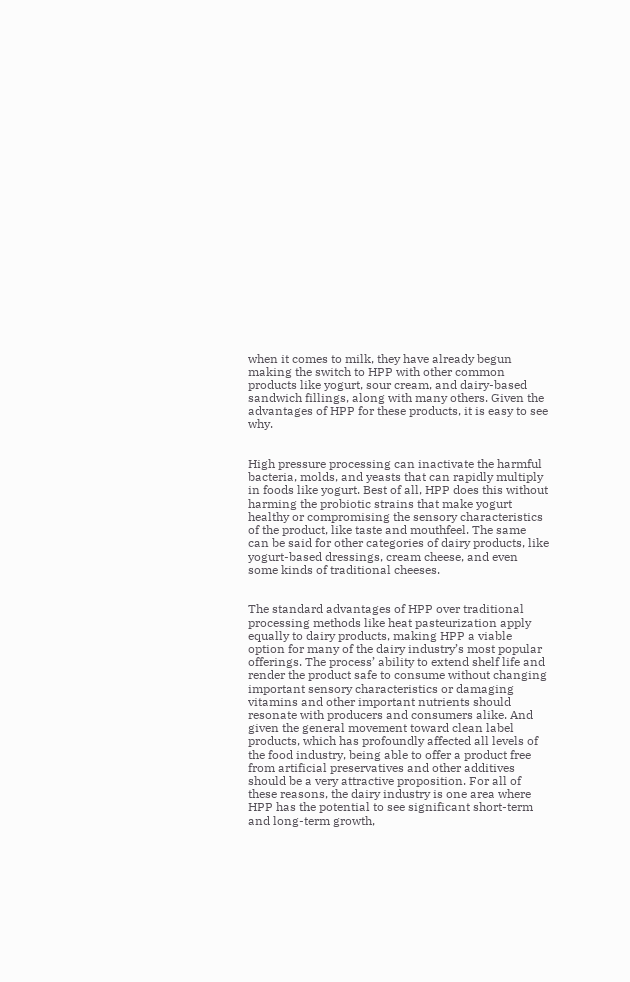when it comes to milk, they have already begun making the switch to HPP with other common products like yogurt, sour cream, and dairy-based sandwich fillings, along with many others. Given the advantages of HPP for these products, it is easy to see why.


High pressure processing can inactivate the harmful bacteria, molds, and yeasts that can rapidly multiply in foods like yogurt. Best of all, HPP does this without harming the probiotic strains that make yogurt healthy or compromising the sensory characteristics of the product, like taste and mouthfeel. The same can be said for other categories of dairy products, like yogurt-based dressings, cream cheese, and even some kinds of traditional cheeses.


The standard advantages of HPP over traditional processing methods like heat pasteurization apply equally to dairy products, making HPP a viable option for many of the dairy industry’s most popular offerings. The process’ ability to extend shelf life and render the product safe to consume without changing important sensory characteristics or damaging vitamins and other important nutrients should resonate with producers and consumers alike. And given the general movement toward clean label products, which has profoundly affected all levels of the food industry, being able to offer a product free from artificial preservatives and other additives should be a very attractive proposition. For all of these reasons, the dairy industry is one area where HPP has the potential to see significant short-term and long-term growth,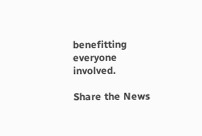benefitting everyone involved.

Share the News